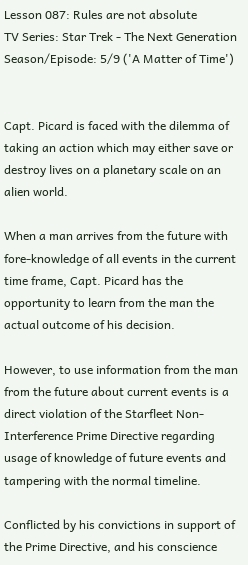Lesson 087: Rules are not absolute
TV Series: Star Trek - The Next Generation
Season/Episode: 5/9 ('A Matter of Time')


Capt. Picard is faced with the dilemma of taking an action which may either save or destroy lives on a planetary scale on an alien world.

When a man arrives from the future with fore-knowledge of all events in the current time frame, Capt. Picard has the opportunity to learn from the man the actual outcome of his decision.

However, to use information from the man from the future about current events is a direct violation of the Starfleet Non-Interference Prime Directive regarding usage of knowledge of future events and tampering with the normal timeline.

Conflicted by his convictions in support of the Prime Directive, and his conscience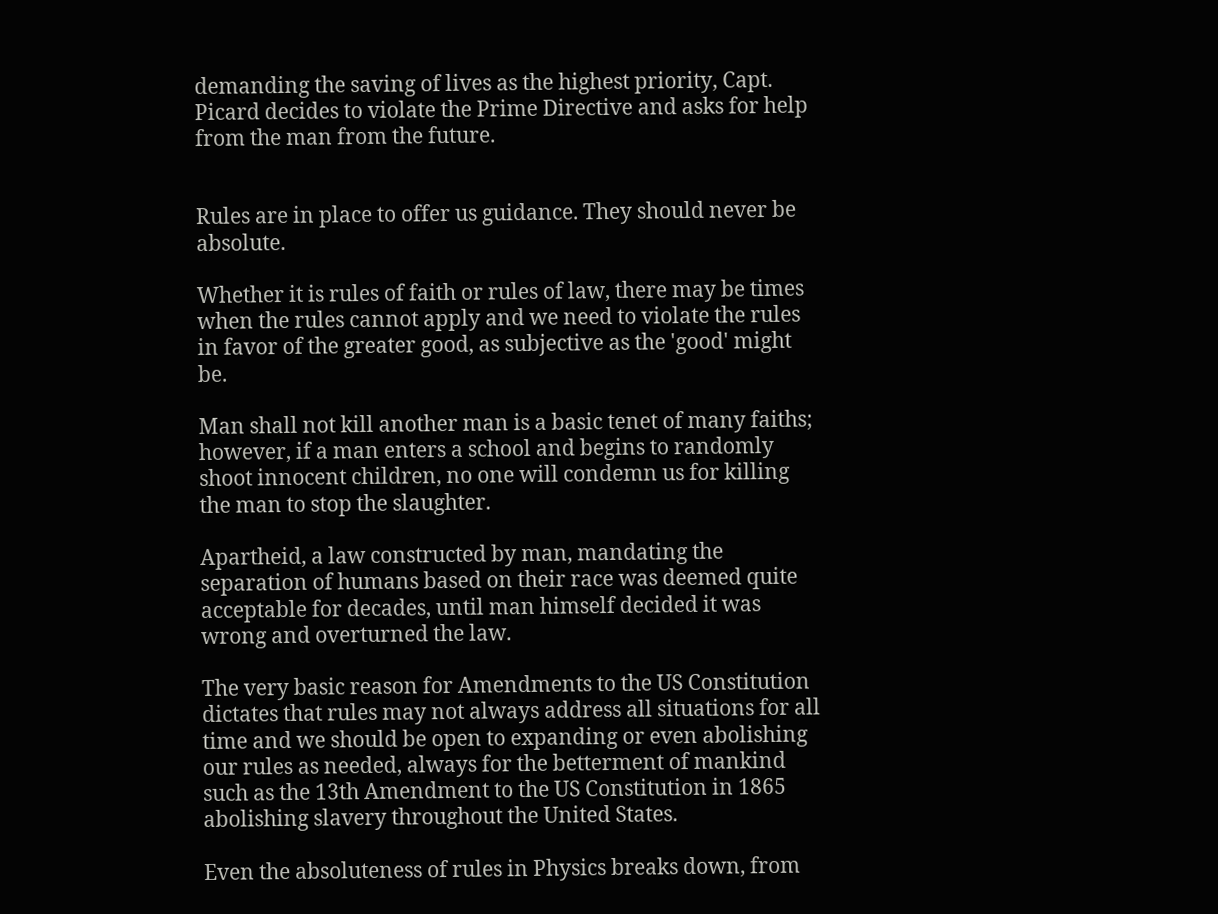demanding the saving of lives as the highest priority, Capt. Picard decides to violate the Prime Directive and asks for help from the man from the future.


Rules are in place to offer us guidance. They should never be absolute.

Whether it is rules of faith or rules of law, there may be times when the rules cannot apply and we need to violate the rules in favor of the greater good, as subjective as the 'good' might be.

Man shall not kill another man is a basic tenet of many faiths; however, if a man enters a school and begins to randomly shoot innocent children, no one will condemn us for killing the man to stop the slaughter.

Apartheid, a law constructed by man, mandating the separation of humans based on their race was deemed quite acceptable for decades, until man himself decided it was wrong and overturned the law.

The very basic reason for Amendments to the US Constitution dictates that rules may not always address all situations for all time and we should be open to expanding or even abolishing our rules as needed, always for the betterment of mankind such as the 13th Amendment to the US Constitution in 1865 abolishing slavery throughout the United States.

Even the absoluteness of rules in Physics breaks down, from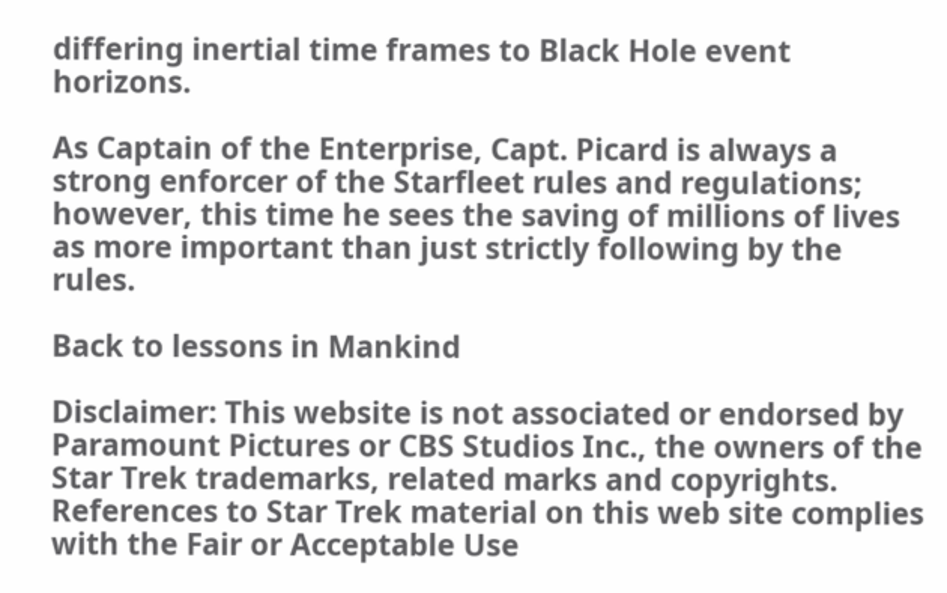differing inertial time frames to Black Hole event horizons.

As Captain of the Enterprise, Capt. Picard is always a strong enforcer of the Starfleet rules and regulations; however, this time he sees the saving of millions of lives as more important than just strictly following by the rules.

Back to lessons in Mankind

Disclaimer: This website is not associated or endorsed by Paramount Pictures or CBS Studios Inc., the owners of the Star Trek trademarks, related marks and copyrights. References to Star Trek material on this web site complies with the Fair or Acceptable Use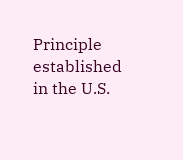Principle established in the U.S.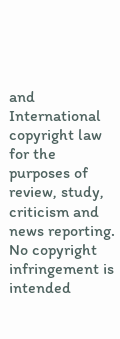and International copyright law for the purposes of review, study, criticism and news reporting. No copyright infringement is intended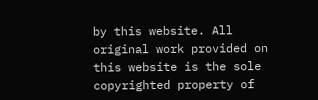by this website. All original work provided on this website is the sole copyrighted property of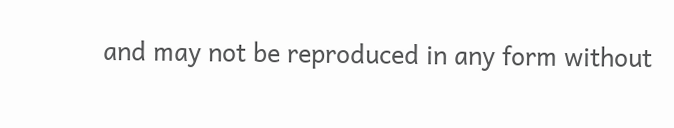and may not be reproduced in any form without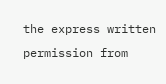the express written permission from